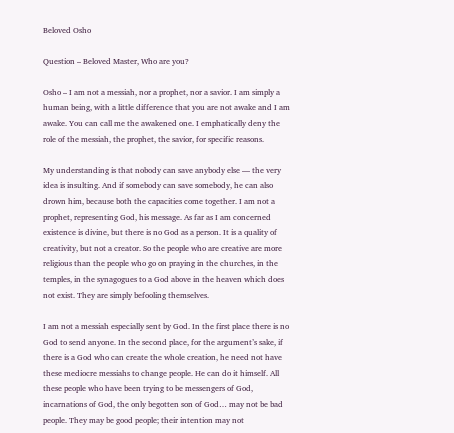Beloved Osho

Question – Beloved Master, Who are you?

Osho – I am not a messiah, nor a prophet, nor a savior. I am simply a human being, with a little difference that you are not awake and I am awake. You can call me the awakened one. I emphatically deny the role of the messiah, the prophet, the savior, for specific reasons.

My understanding is that nobody can save anybody else — the very idea is insulting. And if somebody can save somebody, he can also drown him, because both the capacities come together. I am not a prophet, representing God, his message. As far as I am concerned existence is divine, but there is no God as a person. It is a quality of creativity, but not a creator. So the people who are creative are more religious than the people who go on praying in the churches, in the temples, in the synagogues to a God above in the heaven which does not exist. They are simply befooling themselves.

I am not a messiah especially sent by God. In the first place there is no God to send anyone. In the second place, for the argument’s sake, if there is a God who can create the whole creation, he need not have these mediocre messiahs to change people. He can do it himself. All these people who have been trying to be messengers of God, incarnations of God, the only begotten son of God… may not be bad people. They may be good people; their intention may not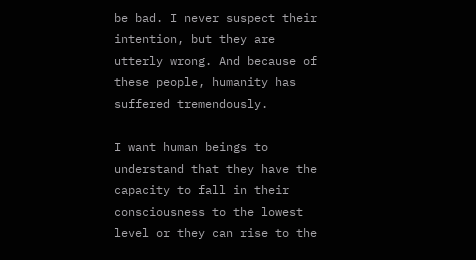be bad. I never suspect their intention, but they are utterly wrong. And because of these people, humanity has suffered tremendously.

I want human beings to understand that they have the capacity to fall in their consciousness to the lowest level or they can rise to the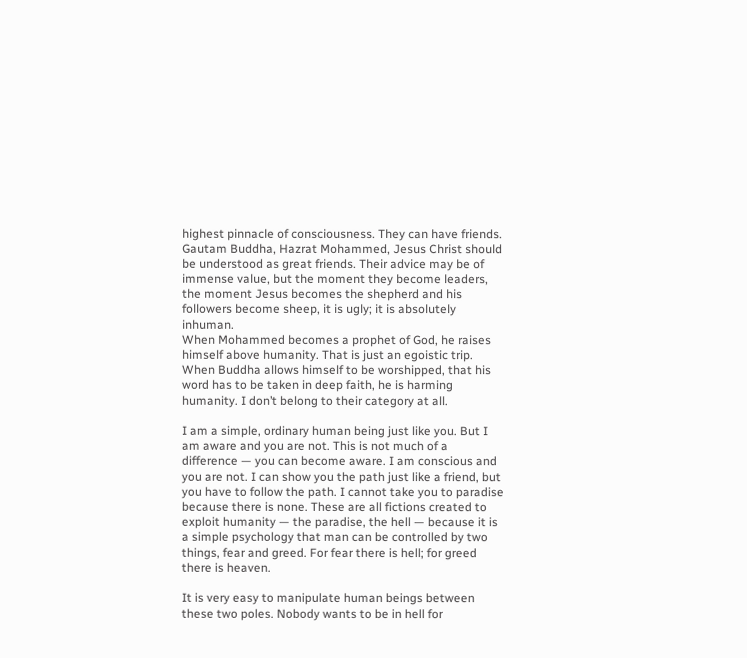highest pinnacle of consciousness. They can have friends. Gautam Buddha, Hazrat Mohammed, Jesus Christ should be understood as great friends. Their advice may be of immense value, but the moment they become leaders, the moment Jesus becomes the shepherd and his followers become sheep, it is ugly; it is absolutely inhuman.
When Mohammed becomes a prophet of God, he raises himself above humanity. That is just an egoistic trip. When Buddha allows himself to be worshipped, that his word has to be taken in deep faith, he is harming humanity. I don’t belong to their category at all.

I am a simple, ordinary human being just like you. But I am aware and you are not. This is not much of a difference — you can become aware. I am conscious and you are not. I can show you the path just like a friend, but you have to follow the path. I cannot take you to paradise because there is none. These are all fictions created to exploit humanity — the paradise, the hell — because it is a simple psychology that man can be controlled by two things, fear and greed. For fear there is hell; for greed there is heaven.

It is very easy to manipulate human beings between these two poles. Nobody wants to be in hell for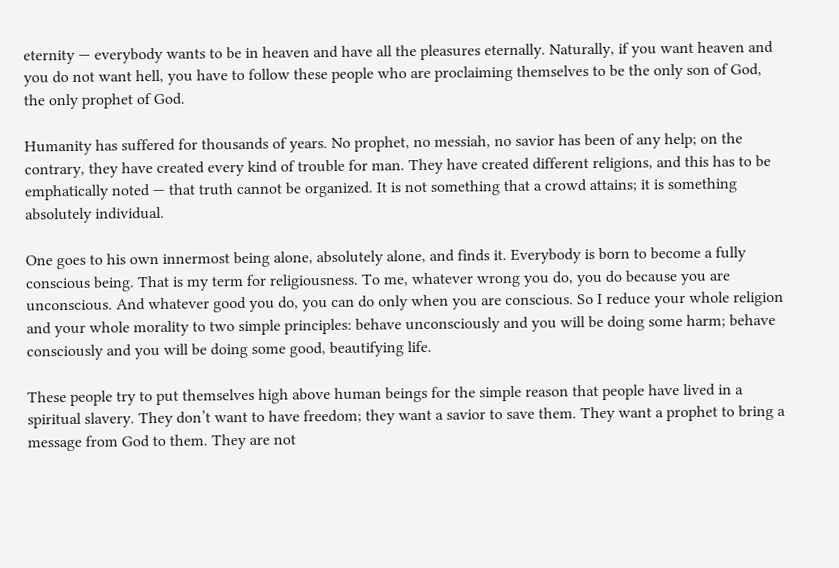eternity — everybody wants to be in heaven and have all the pleasures eternally. Naturally, if you want heaven and you do not want hell, you have to follow these people who are proclaiming themselves to be the only son of God, the only prophet of God.

Humanity has suffered for thousands of years. No prophet, no messiah, no savior has been of any help; on the contrary, they have created every kind of trouble for man. They have created different religions, and this has to be emphatically noted — that truth cannot be organized. It is not something that a crowd attains; it is something absolutely individual.

One goes to his own innermost being alone, absolutely alone, and finds it. Everybody is born to become a fully conscious being. That is my term for religiousness. To me, whatever wrong you do, you do because you are unconscious. And whatever good you do, you can do only when you are conscious. So I reduce your whole religion and your whole morality to two simple principles: behave unconsciously and you will be doing some harm; behave consciously and you will be doing some good, beautifying life.

These people try to put themselves high above human beings for the simple reason that people have lived in a spiritual slavery. They don’t want to have freedom; they want a savior to save them. They want a prophet to bring a message from God to them. They are not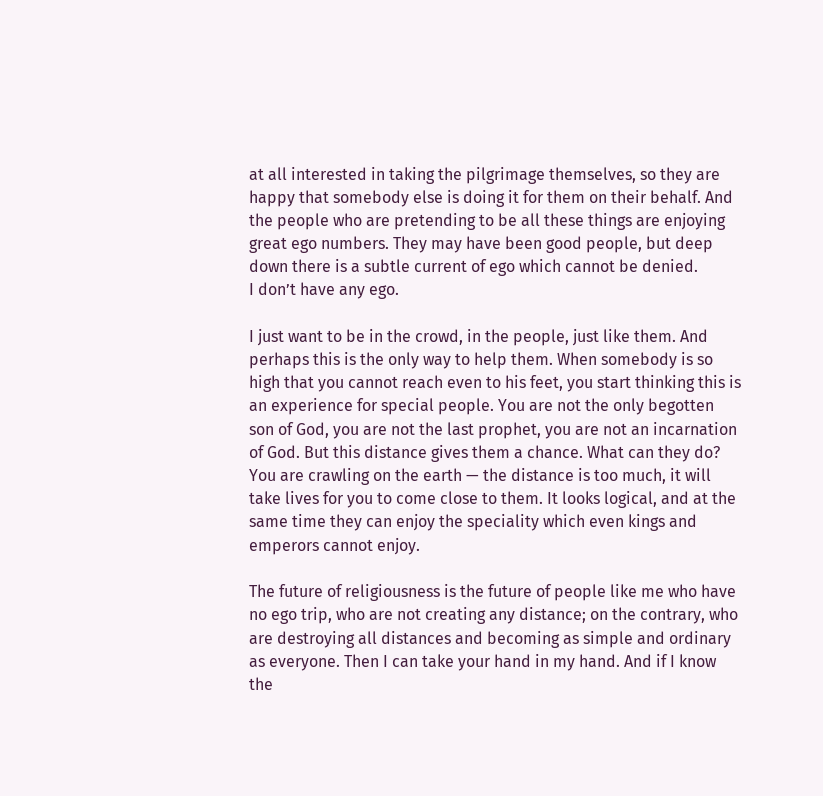at all interested in taking the pilgrimage themselves, so they are happy that somebody else is doing it for them on their behalf. And the people who are pretending to be all these things are enjoying great ego numbers. They may have been good people, but deep down there is a subtle current of ego which cannot be denied.
I don’t have any ego.

I just want to be in the crowd, in the people, just like them. And perhaps this is the only way to help them. When somebody is so high that you cannot reach even to his feet, you start thinking this is an experience for special people. You are not the only begotten son of God, you are not the last prophet, you are not an incarnation of God. But this distance gives them a chance. What can they do? You are crawling on the earth — the distance is too much, it will take lives for you to come close to them. It looks logical, and at the same time they can enjoy the speciality which even kings and emperors cannot enjoy.

The future of religiousness is the future of people like me who have no ego trip, who are not creating any distance; on the contrary, who are destroying all distances and becoming as simple and ordinary as everyone. Then I can take your hand in my hand. And if I know the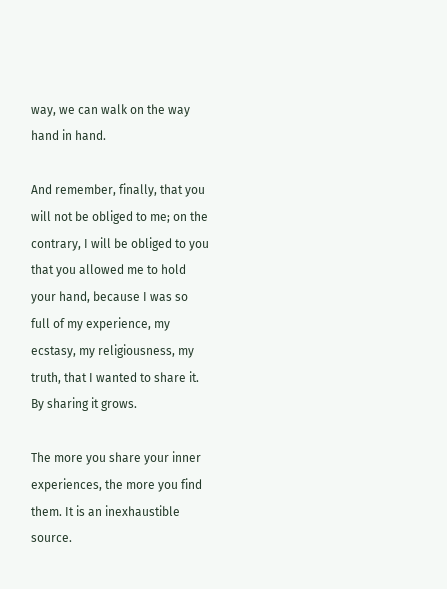way, we can walk on the way hand in hand.

And remember, finally, that you will not be obliged to me; on the contrary, I will be obliged to you that you allowed me to hold your hand, because I was so full of my experience, my ecstasy, my religiousness, my truth, that I wanted to share it. By sharing it grows.

The more you share your inner experiences, the more you find them. It is an inexhaustible source.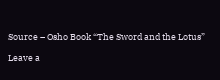Source – Osho Book “The Sword and the Lotus”

Leave a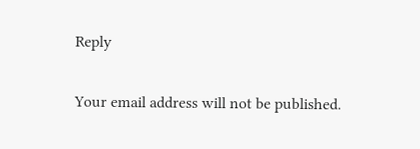Reply

Your email address will not be published.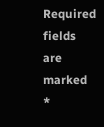Required fields are marked *